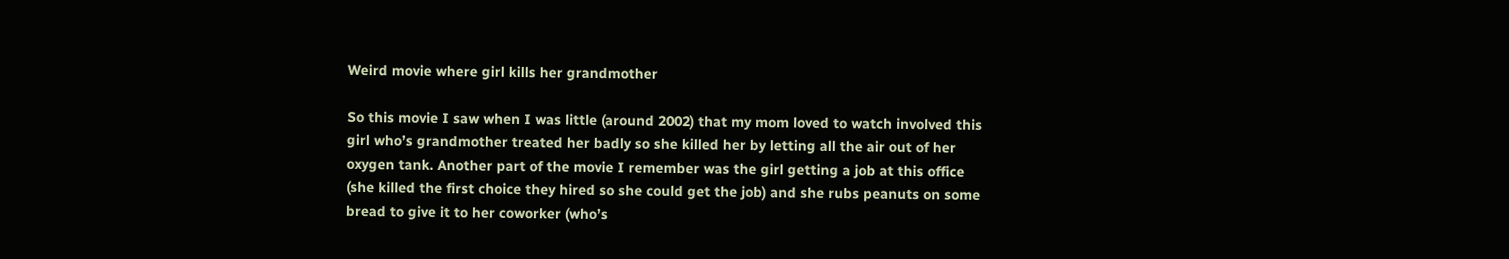Weird movie where girl kills her grandmother

So this movie I saw when I was little (around 2002) that my mom loved to watch involved this girl who’s grandmother treated her badly so she killed her by letting all the air out of her oxygen tank. Another part of the movie I remember was the girl getting a job at this office (she killed the first choice they hired so she could get the job) and she rubs peanuts on some bread to give it to her coworker (who’s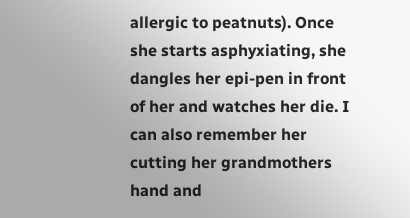allergic to peatnuts). Once she starts asphyxiating, she dangles her epi-pen in front of her and watches her die. I can also remember her cutting her grandmothers hand and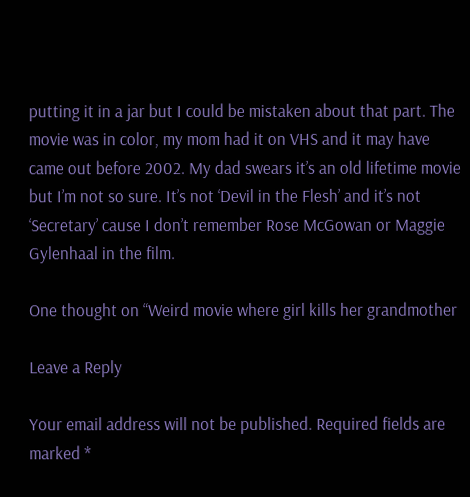putting it in a jar but I could be mistaken about that part. The movie was in color, my mom had it on VHS and it may have came out before 2002. My dad swears it’s an old lifetime movie but I’m not so sure. It’s not ‘Devil in the Flesh’ and it’s not ‘Secretary’ cause I don’t remember Rose McGowan or Maggie Gylenhaal in the film.

One thought on “Weird movie where girl kills her grandmother

Leave a Reply

Your email address will not be published. Required fields are marked *